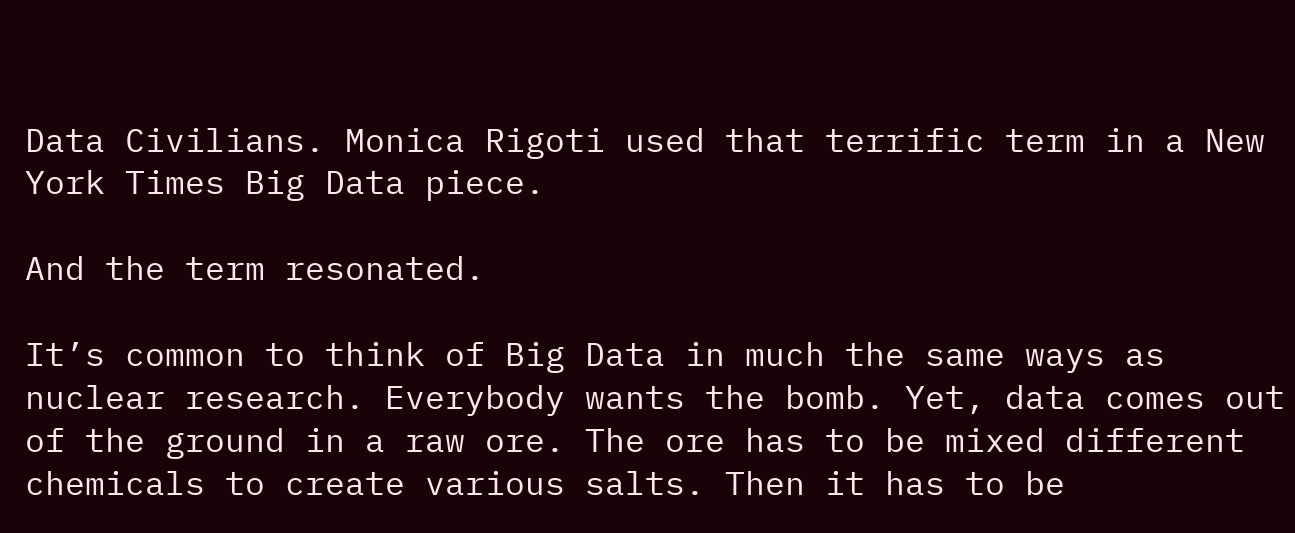Data Civilians. Monica Rigoti used that terrific term in a New York Times Big Data piece.

And the term resonated.

It’s common to think of Big Data in much the same ways as nuclear research. Everybody wants the bomb. Yet, data comes out of the ground in a raw ore. The ore has to be mixed different chemicals to create various salts. Then it has to be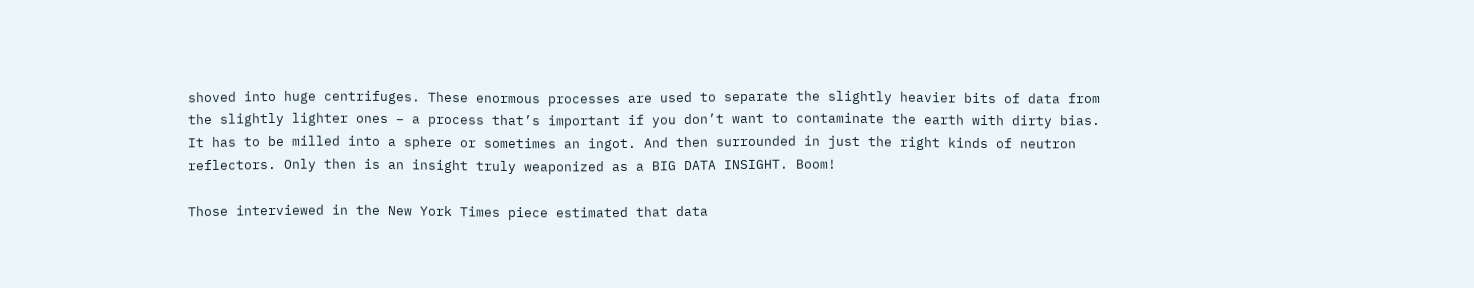shoved into huge centrifuges. These enormous processes are used to separate the slightly heavier bits of data from the slightly lighter ones – a process that’s important if you don’t want to contaminate the earth with dirty bias. It has to be milled into a sphere or sometimes an ingot. And then surrounded in just the right kinds of neutron reflectors. Only then is an insight truly weaponized as a BIG DATA INSIGHT. Boom!

Those interviewed in the New York Times piece estimated that data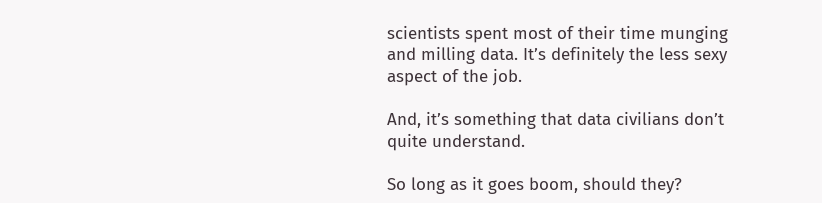scientists spent most of their time munging and milling data. It’s definitely the less sexy aspect of the job.

And, it’s something that data civilians don’t quite understand.

So long as it goes boom, should they?